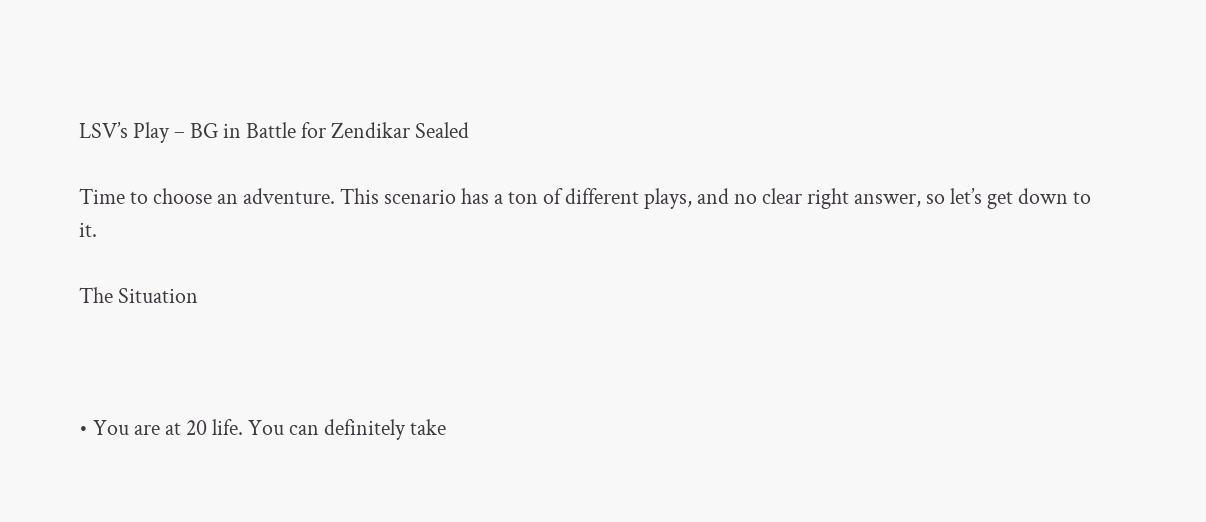LSV’s Play – BG in Battle for Zendikar Sealed

Time to choose an adventure. This scenario has a ton of different plays, and no clear right answer, so let’s get down to it.

The Situation



• You are at 20 life. You can definitely take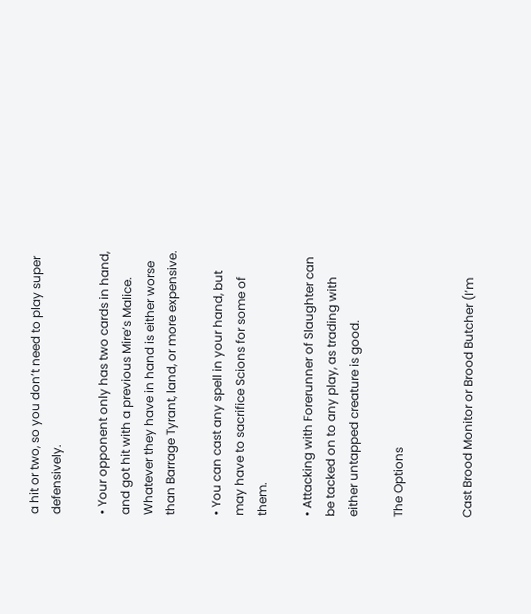a hit or two, so you don’t need to play super defensively.

• Your opponent only has two cards in hand, and got hit with a previous Mire’s Malice. Whatever they have in hand is either worse than Barrage Tyrant, land, or more expensive.

• You can cast any spell in your hand, but may have to sacrifice Scions for some of them.

• Attacking with Forerunner of Slaughter can be tacked on to any play, as trading with either untapped creature is good.

The Options


Cast Brood Monitor or Brood Butcher (I’m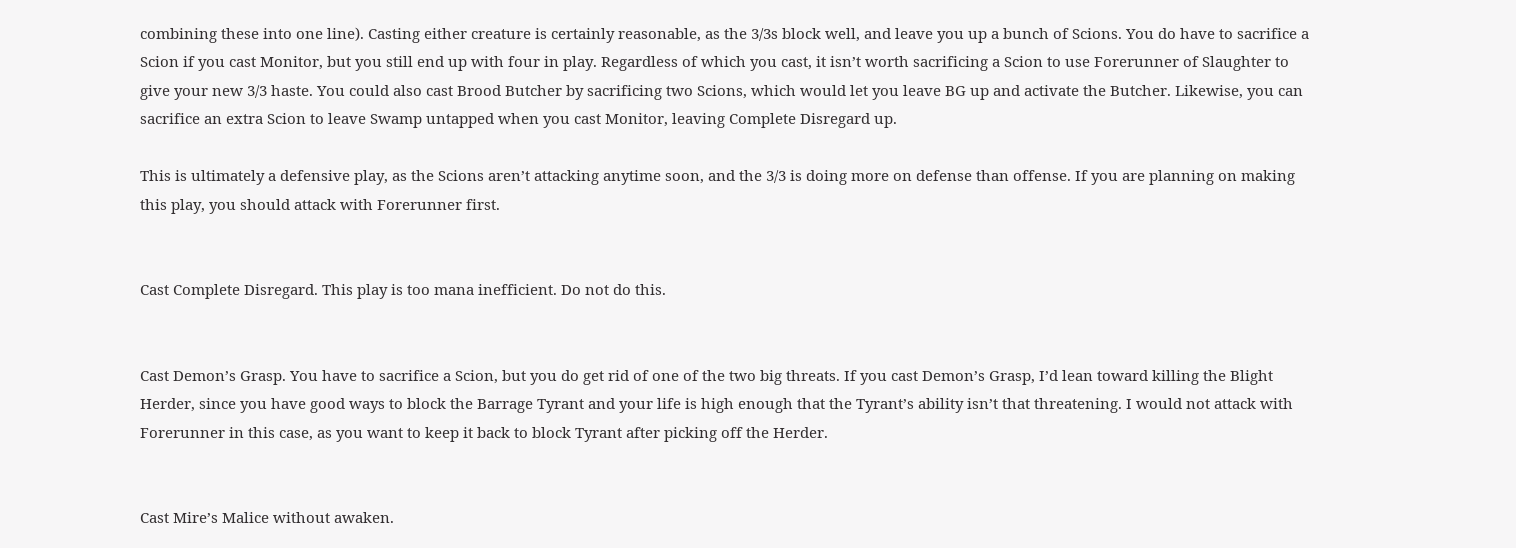combining these into one line). Casting either creature is certainly reasonable, as the 3/3s block well, and leave you up a bunch of Scions. You do have to sacrifice a Scion if you cast Monitor, but you still end up with four in play. Regardless of which you cast, it isn’t worth sacrificing a Scion to use Forerunner of Slaughter to give your new 3/3 haste. You could also cast Brood Butcher by sacrificing two Scions, which would let you leave BG up and activate the Butcher. Likewise, you can sacrifice an extra Scion to leave Swamp untapped when you cast Monitor, leaving Complete Disregard up.

This is ultimately a defensive play, as the Scions aren’t attacking anytime soon, and the 3/3 is doing more on defense than offense. If you are planning on making this play, you should attack with Forerunner first.


Cast Complete Disregard. This play is too mana inefficient. Do not do this.


Cast Demon’s Grasp. You have to sacrifice a Scion, but you do get rid of one of the two big threats. If you cast Demon’s Grasp, I’d lean toward killing the Blight Herder, since you have good ways to block the Barrage Tyrant and your life is high enough that the Tyrant’s ability isn’t that threatening. I would not attack with Forerunner in this case, as you want to keep it back to block Tyrant after picking off the Herder.


Cast Mire’s Malice without awaken.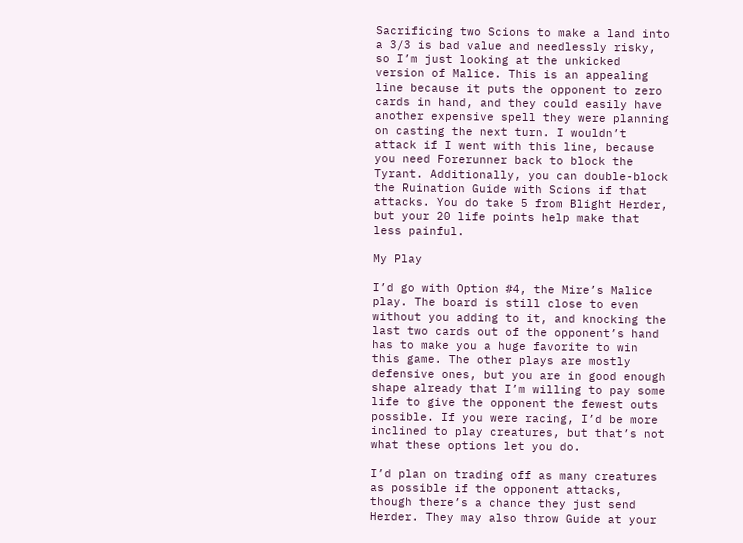Sacrificing two Scions to make a land into a 3/3 is bad value and needlessly risky, so I’m just looking at the unkicked version of Malice. This is an appealing line because it puts the opponent to zero cards in hand, and they could easily have another expensive spell they were planning on casting the next turn. I wouldn’t attack if I went with this line, because you need Forerunner back to block the Tyrant. Additionally, you can double-block the Ruination Guide with Scions if that attacks. You do take 5 from Blight Herder, but your 20 life points help make that less painful.

My Play

I’d go with Option #4, the Mire’s Malice play. The board is still close to even without you adding to it, and knocking the last two cards out of the opponent’s hand has to make you a huge favorite to win this game. The other plays are mostly defensive ones, but you are in good enough shape already that I’m willing to pay some life to give the opponent the fewest outs possible. If you were racing, I’d be more inclined to play creatures, but that’s not what these options let you do.

I’d plan on trading off as many creatures as possible if the opponent attacks, though there’s a chance they just send Herder. They may also throw Guide at your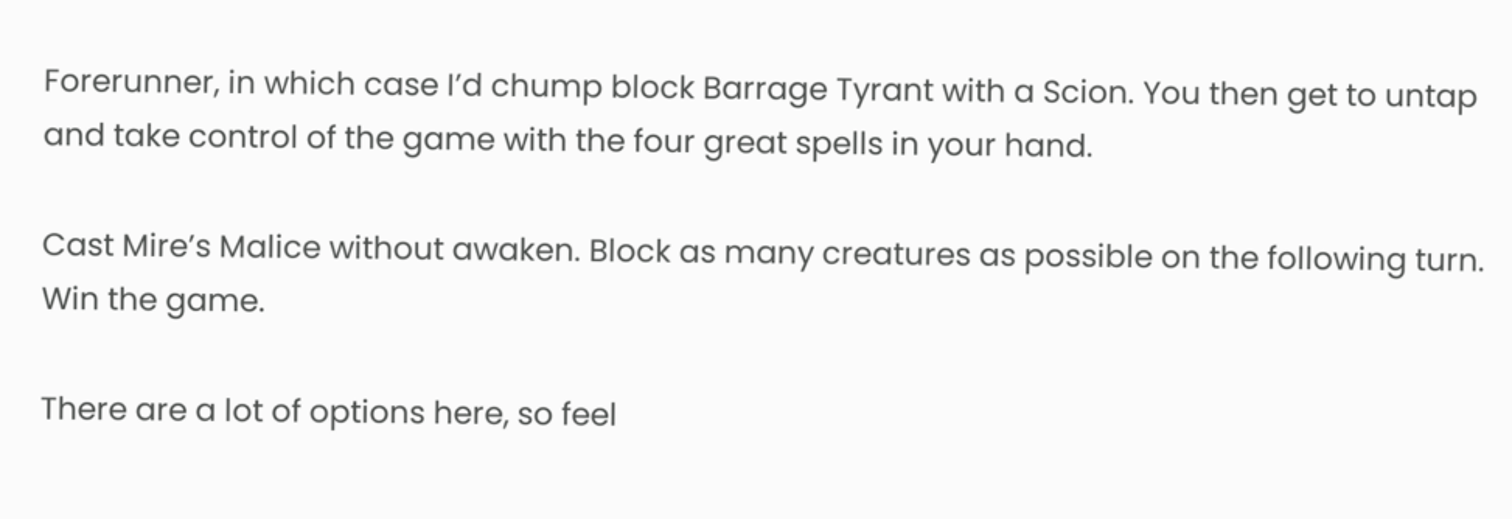Forerunner, in which case I’d chump block Barrage Tyrant with a Scion. You then get to untap and take control of the game with the four great spells in your hand.

Cast Mire’s Malice without awaken. Block as many creatures as possible on the following turn. Win the game.

There are a lot of options here, so feel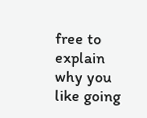free to explain why you like going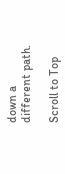down a different path.

Scroll to Top